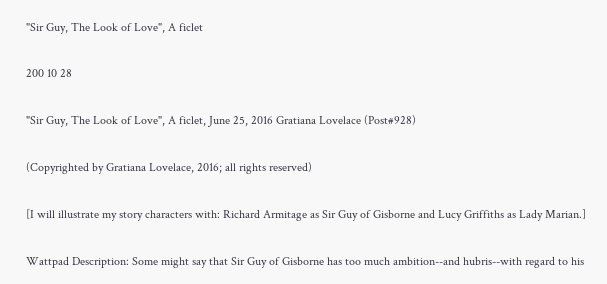"Sir Guy, The Look of Love", A ficlet

200 10 28

"Sir Guy, The Look of Love", A ficlet, June 25, 2016 Gratiana Lovelace (Post#928)

(Copyrighted by Gratiana Lovelace, 2016; all rights reserved)

[I will illustrate my story characters with: Richard Armitage as Sir Guy of Gisborne and Lucy Griffiths as Lady Marian.]

Wattpad Description: Some might say that Sir Guy of Gisborne has too much ambition--and hubris--with regard to his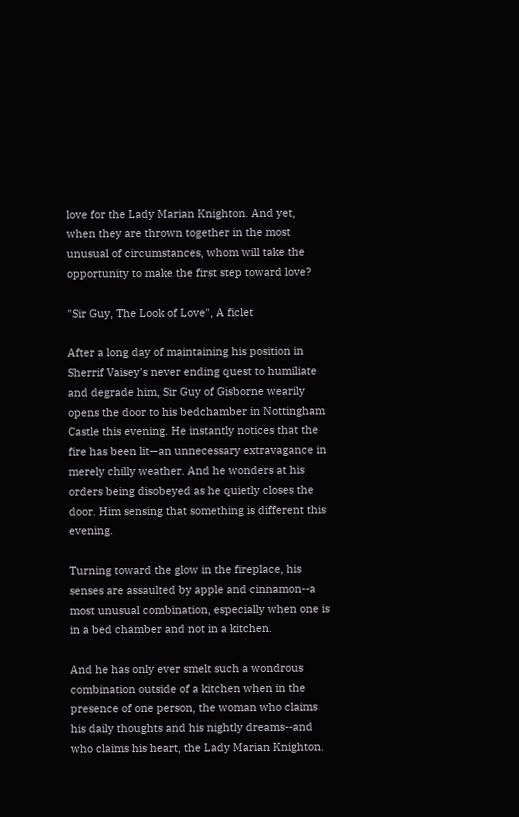love for the Lady Marian Knighton. And yet, when they are thrown together in the most unusual of circumstances, whom will take the opportunity to make the first step toward love?

"Sir Guy, The Look of Love", A ficlet

After a long day of maintaining his position in Sherrif Vaisey's never ending quest to humiliate and degrade him, Sir Guy of Gisborne wearily opens the door to his bedchamber in Nottingham Castle this evening. He instantly notices that the fire has been lit—an unnecessary extravagance in merely chilly weather. And he wonders at his orders being disobeyed as he quietly closes the door. Him sensing that something is different this evening.

Turning toward the glow in the fireplace, his senses are assaulted by apple and cinnamon--a most unusual combination, especially when one is in a bed chamber and not in a kitchen.

And he has only ever smelt such a wondrous combination outside of a kitchen when in the presence of one person, the woman who claims his daily thoughts and his nightly dreams--and who claims his heart, the Lady Marian Knighton.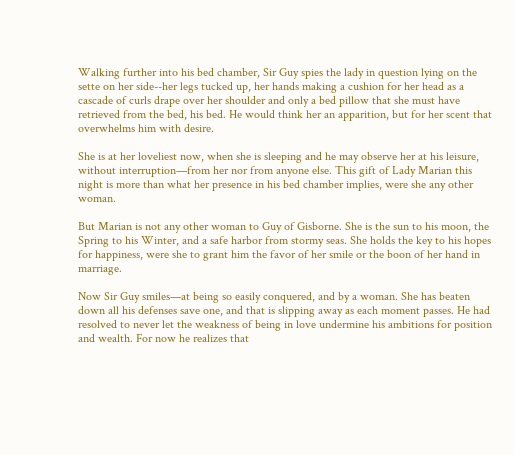Walking further into his bed chamber, Sir Guy spies the lady in question lying on the sette on her side--her legs tucked up, her hands making a cushion for her head as a cascade of curls drape over her shoulder and only a bed pillow that she must have retrieved from the bed, his bed. He would think her an apparition, but for her scent that overwhelms him with desire.

She is at her loveliest now, when she is sleeping and he may observe her at his leisure, without interruption—from her nor from anyone else. This gift of Lady Marian this night is more than what her presence in his bed chamber implies, were she any other woman.

But Marian is not any other woman to Guy of Gisborne. She is the sun to his moon, the Spring to his Winter, and a safe harbor from stormy seas. She holds the key to his hopes for happiness, were she to grant him the favor of her smile or the boon of her hand in marriage.

Now Sir Guy smiles—at being so easily conquered, and by a woman. She has beaten down all his defenses save one, and that is slipping away as each moment passes. He had resolved to never let the weakness of being in love undermine his ambitions for position and wealth. For now he realizes that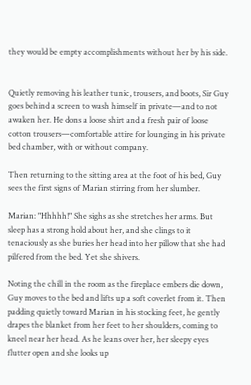they would be empty accomplishments without her by his side.


Quietly removing his leather tunic, trousers, and boots, Sir Guy goes behind a screen to wash himself in private—and to not awaken her. He dons a loose shirt and a fresh pair of loose cotton trousers—comfortable attire for lounging in his private bed chamber, with or without company.

Then returning to the sitting area at the foot of his bed, Guy sees the first signs of Marian stirring from her slumber.

Marian: "Hhhhh!" She sighs as she stretches her arms. But sleep has a strong hold about her, and she clings to it tenaciously as she buries her head into her pillow that she had pilfered from the bed. Yet she shivers.

Noting the chill in the room as the fireplace embers die down, Guy moves to the bed and lifts up a soft coverlet from it. Then padding quietly toward Marian in his stocking feet, he gently drapes the blanket from her feet to her shoulders, coming to kneel near her head. As he leans over her, her sleepy eyes flutter open and she looks up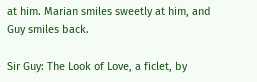at him. Marian smiles sweetly at him, and Guy smiles back.

Sir Guy: The Look of Love, a ficlet, by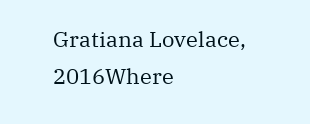Gratiana Lovelace, 2016Where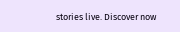stories live. Discover now